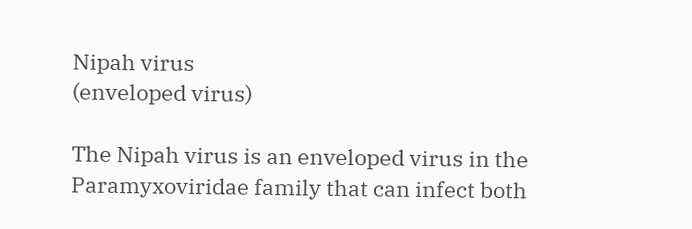Nipah virus
(enveloped virus)

The Nipah virus is an enveloped virus in the Paramyxoviridae family that can infect both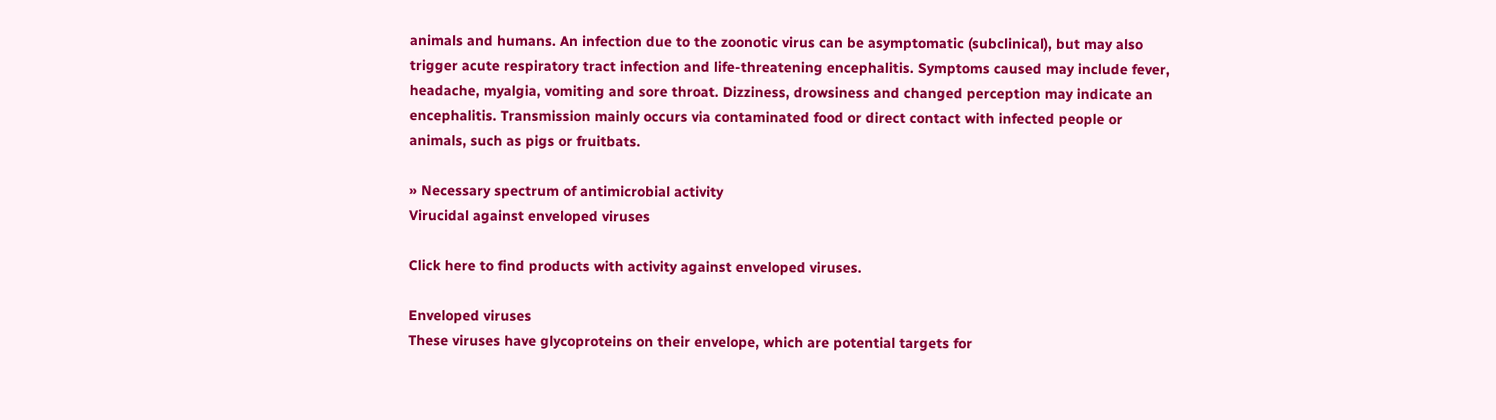animals and humans. An infection due to the zoonotic virus can be asymptomatic (subclinical), but may also trigger acute respiratory tract infection and life-threatening encephalitis. Symptoms caused may include fever, headache, myalgia, vomiting and sore throat. Dizziness, drowsiness and changed perception may indicate an encephalitis. Transmission mainly occurs via contaminated food or direct contact with infected people or animals, such as pigs or fruitbats.

» Necessary spectrum of antimicrobial activity
Virucidal against enveloped viruses

Click here to find products with activity against enveloped viruses.

Enveloped viruses
These viruses have glycoproteins on their envelope, which are potential targets for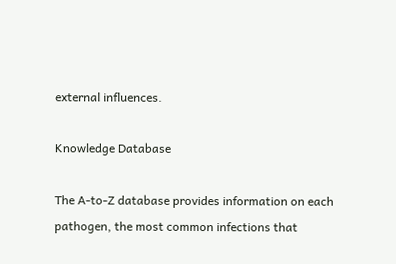external influences.

Knowledge Database

The A-to-Z database provides information on each pathogen, the most common infections that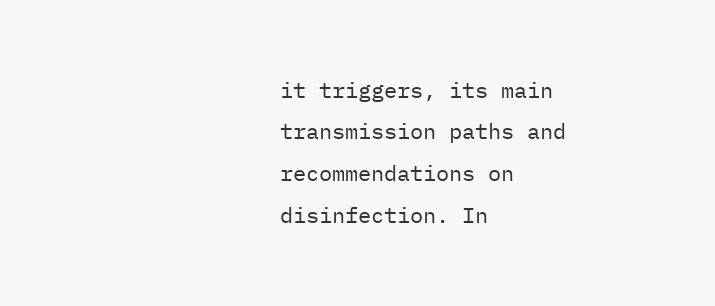it triggers, its main transmission paths and recommendations on disinfection. In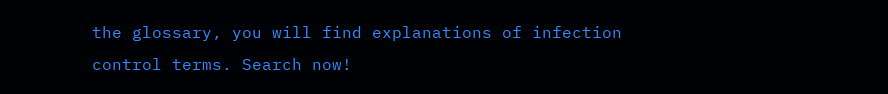the glossary, you will find explanations of infection control terms. Search now!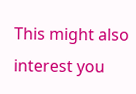This might also interest you